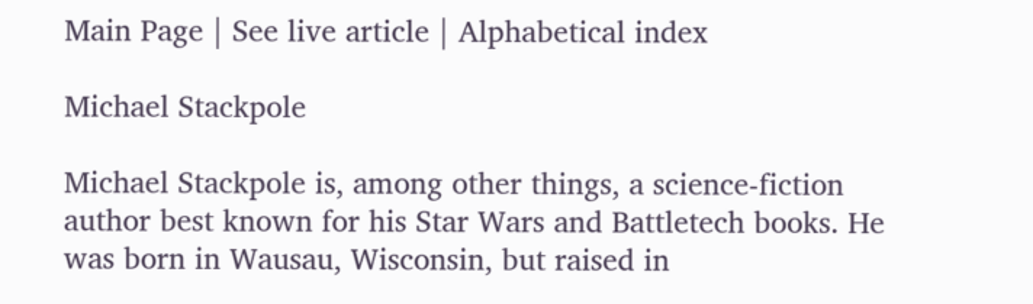Main Page | See live article | Alphabetical index

Michael Stackpole

Michael Stackpole is, among other things, a science-fiction author best known for his Star Wars and Battletech books. He was born in Wausau, Wisconsin, but raised in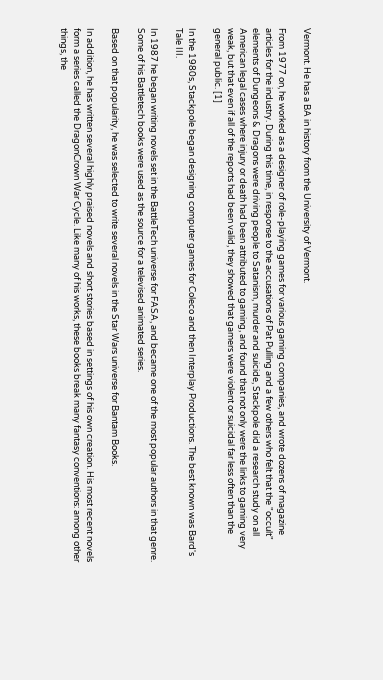Vermont. He has a BA in history from the University of Vermont.

From 1977 on, he worked as a designer of role-playing games for various gaming companies, and wrote dozens of magazine articles for the industry. During this time, in response to the accusations of Pat Pulling and a few others who felt that the "occult" elements of Dungeons & Dragons were driving people to Satanism, murder and suicide, Stackpole did a research study on all American legal cases where injury or death had been attributed to gaming, and found that not only were the links to gaming very weak, but that even if all of the reports had been valid, they showed that gamers were violent or suicidal far less often than the general public. [1]

In the 1980s, Stackpole began designing computer games for Coleco and then Interplay Productions. The best known was Bard's Tale III.

In 1987 he began writing novels set in the BattleTech universe for FASA, and became one of the most popular authors in that genre. Some of his Battletech books were used as the source for a televised animated series.

Based on that popularity, he was selected to write several novels in the Star Wars universe for Bantam Books.

In addition, he has written several highly praised novels and short stories based in settings of his own creation. His most recent novels form a series called the DragonCrown War Cycle. Like many of his works, these books break many fantasy conventions: among other things, the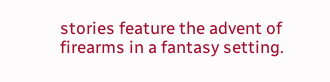stories feature the advent of firearms in a fantasy setting.